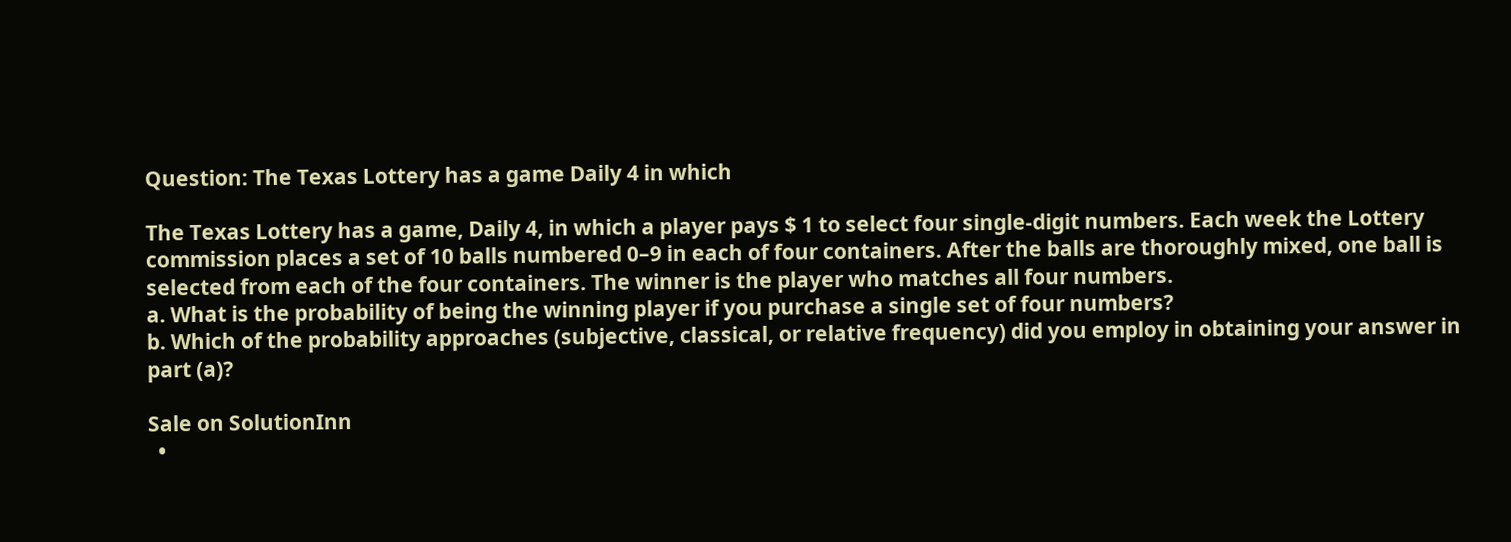Question: The Texas Lottery has a game Daily 4 in which

The Texas Lottery has a game, Daily 4, in which a player pays $ 1 to select four single-digit numbers. Each week the Lottery commission places a set of 10 balls numbered 0–9 in each of four containers. After the balls are thoroughly mixed, one ball is selected from each of the four containers. The winner is the player who matches all four numbers.
a. What is the probability of being the winning player if you purchase a single set of four numbers?
b. Which of the probability approaches (subjective, classical, or relative frequency) did you employ in obtaining your answer in part (a)?

Sale on SolutionInn
  •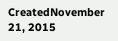CreatedNovember 21, 2015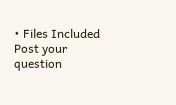• Files Included
Post your question